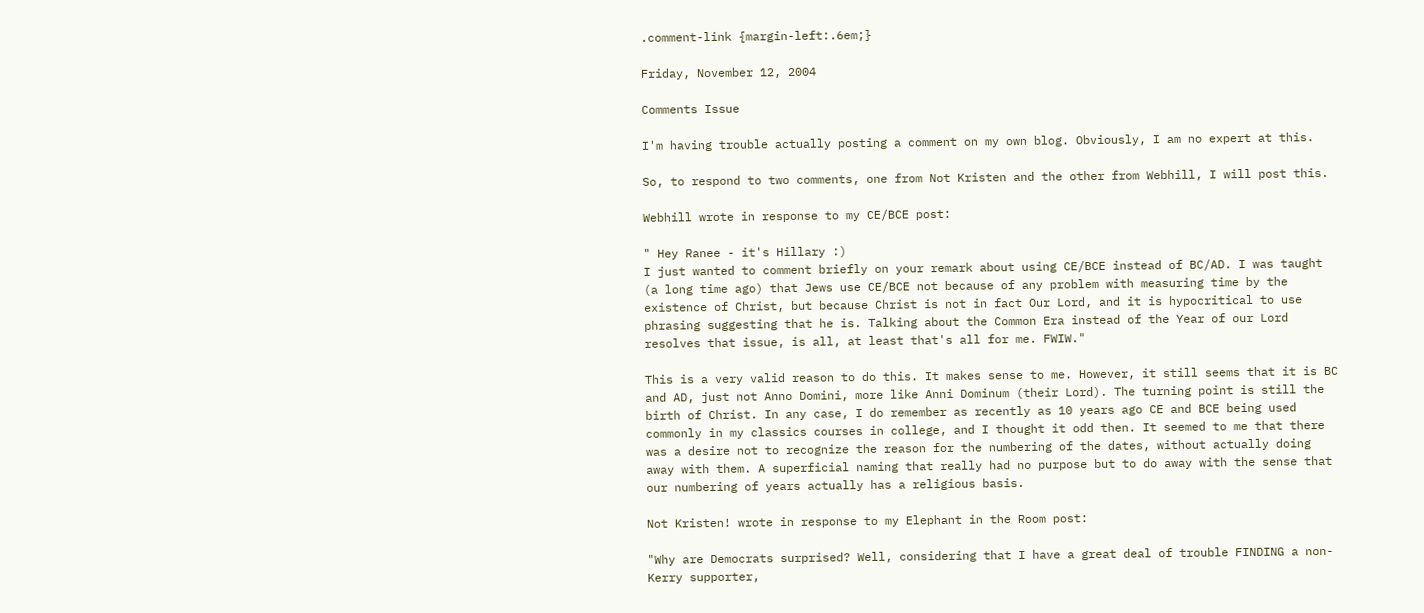.comment-link {margin-left:.6em;}

Friday, November 12, 2004

Comments Issue

I'm having trouble actually posting a comment on my own blog. Obviously, I am no expert at this.

So, to respond to two comments, one from Not Kristen and the other from Webhill, I will post this.

Webhill wrote in response to my CE/BCE post:

" Hey Ranee - it's Hillary :)
I just wanted to comment briefly on your remark about using CE/BCE instead of BC/AD. I was taught (a long time ago) that Jews use CE/BCE not because of any problem with measuring time by the existence of Christ, but because Christ is not in fact Our Lord, and it is hypocritical to use phrasing suggesting that he is. Talking about the Common Era instead of the Year of our Lord resolves that issue, is all, at least that's all for me. FWIW."

This is a very valid reason to do this. It makes sense to me. However, it still seems that it is BC and AD, just not Anno Domini, more like Anni Dominum (their Lord). The turning point is still the birth of Christ. In any case, I do remember as recently as 10 years ago CE and BCE being used commonly in my classics courses in college, and I thought it odd then. It seemed to me that there was a desire not to recognize the reason for the numbering of the dates, without actually doing away with them. A superficial naming that really had no purpose but to do away with the sense that our numbering of years actually has a religious basis.

Not Kristen! wrote in response to my Elephant in the Room post:

"Why are Democrats surprised? Well, considering that I have a great deal of trouble FINDING a non-Kerry supporter,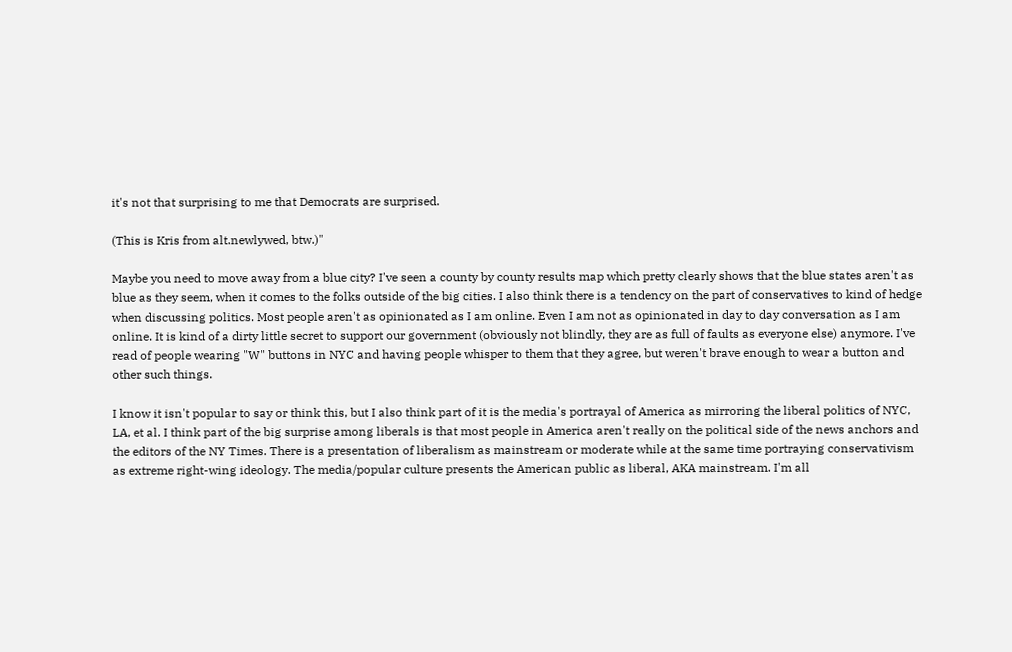it's not that surprising to me that Democrats are surprised.

(This is Kris from alt.newlywed, btw.)"

Maybe you need to move away from a blue city? I've seen a county by county results map which pretty clearly shows that the blue states aren't as blue as they seem, when it comes to the folks outside of the big cities. I also think there is a tendency on the part of conservatives to kind of hedge when discussing politics. Most people aren't as opinionated as I am online. Even I am not as opinionated in day to day conversation as I am online. It is kind of a dirty little secret to support our government (obviously not blindly, they are as full of faults as everyone else) anymore. I've read of people wearing "W" buttons in NYC and having people whisper to them that they agree, but weren't brave enough to wear a button and other such things.

I know it isn't popular to say or think this, but I also think part of it is the media's portrayal of America as mirroring the liberal politics of NYC, LA, et al. I think part of the big surprise among liberals is that most people in America aren't really on the political side of the news anchors and the editors of the NY Times. There is a presentation of liberalism as mainstream or moderate while at the same time portraying conservativism as extreme right-wing ideology. The media/popular culture presents the American public as liberal, AKA mainstream. I'm all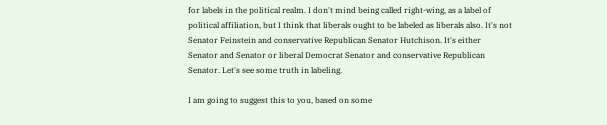for labels in the political realm. I don't mind being called right-wing, as a label of political affiliation, but I think that liberals ought to be labeled as liberals also. It's not Senator Feinstein and conservative Republican Senator Hutchison. It's either Senator and Senator or liberal Democrat Senator and conservative Republican Senator. Let's see some truth in labeling.

I am going to suggest this to you, based on some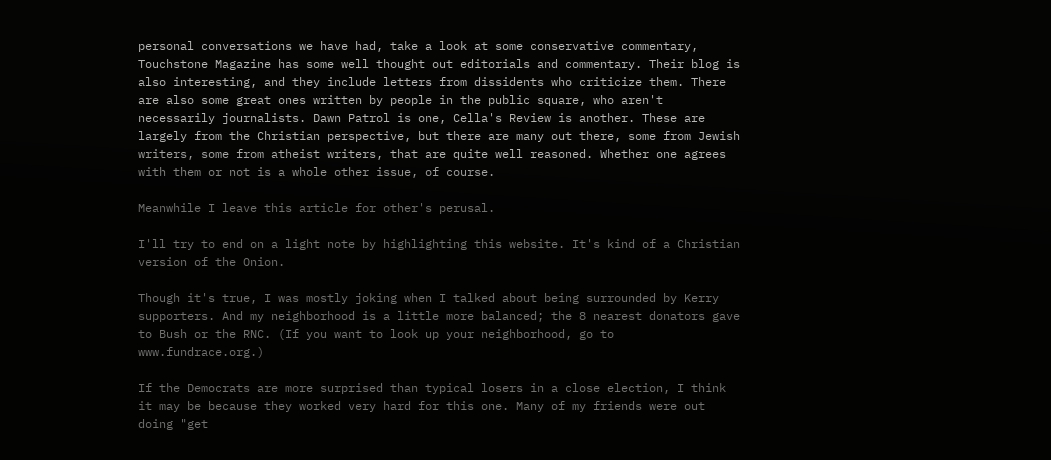personal conversations we have had, take a look at some conservative commentary, Touchstone Magazine has some well thought out editorials and commentary. Their blog is also interesting, and they include letters from dissidents who criticize them. There are also some great ones written by people in the public square, who aren't necessarily journalists. Dawn Patrol is one, Cella's Review is another. These are largely from the Christian perspective, but there are many out there, some from Jewish writers, some from atheist writers, that are quite well reasoned. Whether one agrees with them or not is a whole other issue, of course.

Meanwhile I leave this article for other's perusal.

I'll try to end on a light note by highlighting this website. It's kind of a Christian version of the Onion.

Though it's true, I was mostly joking when I talked about being surrounded by Kerry supporters. And my neighborhood is a little more balanced; the 8 nearest donators gave to Bush or the RNC. (If you want to look up your neighborhood, go to www.fundrace.org.)

If the Democrats are more surprised than typical losers in a close election, I think it may be because they worked very hard for this one. Many of my friends were out doing "get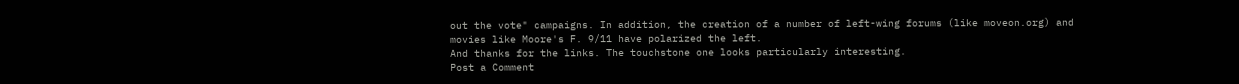out the vote" campaigns. In addition, the creation of a number of left-wing forums (like moveon.org) and movies like Moore's F. 9/11 have polarized the left.
And thanks for the links. The touchstone one looks particularly interesting.
Post a Comment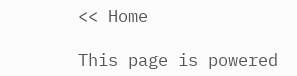<< Home

This page is powered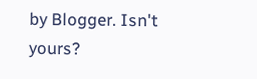by Blogger. Isn't yours?